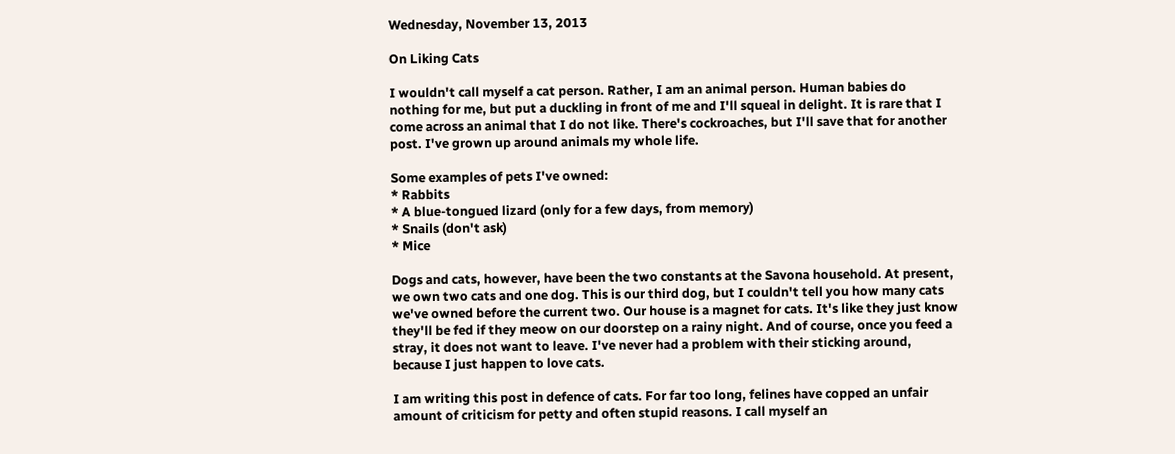Wednesday, November 13, 2013

On Liking Cats

I wouldn't call myself a cat person. Rather, I am an animal person. Human babies do nothing for me, but put a duckling in front of me and I'll squeal in delight. It is rare that I come across an animal that I do not like. There's cockroaches, but I'll save that for another post. I've grown up around animals my whole life.

Some examples of pets I've owned:
* Rabbits
* A blue-tongued lizard (only for a few days, from memory)
* Snails (don't ask)
* Mice

Dogs and cats, however, have been the two constants at the Savona household. At present, we own two cats and one dog. This is our third dog, but I couldn't tell you how many cats we've owned before the current two. Our house is a magnet for cats. It's like they just know they'll be fed if they meow on our doorstep on a rainy night. And of course, once you feed a stray, it does not want to leave. I've never had a problem with their sticking around, because I just happen to love cats.

I am writing this post in defence of cats. For far too long, felines have copped an unfair amount of criticism for petty and often stupid reasons. I call myself an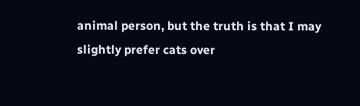animal person, but the truth is that I may slightly prefer cats over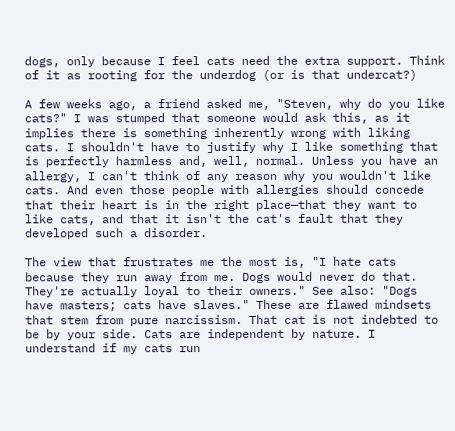dogs, only because I feel cats need the extra support. Think of it as rooting for the underdog (or is that undercat?)

A few weeks ago, a friend asked me, "Steven, why do you like cats?" I was stumped that someone would ask this, as it implies there is something inherently wrong with liking cats. I shouldn't have to justify why I like something that is perfectly harmless and, well, normal. Unless you have an allergy, I can't think of any reason why you wouldn't like cats. And even those people with allergies should concede that their heart is in the right place—that they want to like cats, and that it isn't the cat's fault that they developed such a disorder.

The view that frustrates me the most is, "I hate cats because they run away from me. Dogs would never do that. They're actually loyal to their owners." See also: "Dogs have masters; cats have slaves." These are flawed mindsets that stem from pure narcissism. That cat is not indebted to be by your side. Cats are independent by nature. I understand if my cats run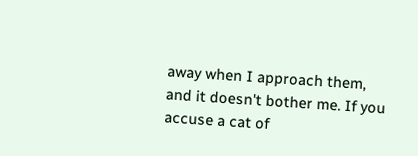away when I approach them, and it doesn't bother me. If you accuse a cat of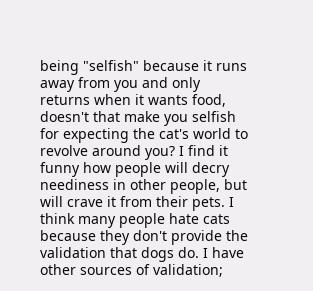being "selfish" because it runs away from you and only returns when it wants food, doesn't that make you selfish for expecting the cat's world to revolve around you? I find it funny how people will decry neediness in other people, but will crave it from their pets. I think many people hate cats because they don't provide the validation that dogs do. I have other sources of validation;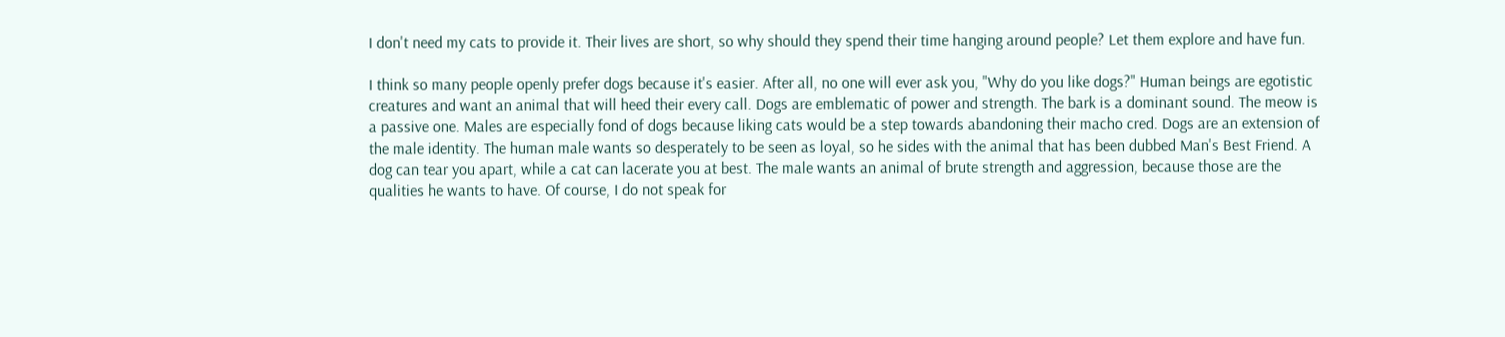I don't need my cats to provide it. Their lives are short, so why should they spend their time hanging around people? Let them explore and have fun.

I think so many people openly prefer dogs because it's easier. After all, no one will ever ask you, "Why do you like dogs?" Human beings are egotistic creatures and want an animal that will heed their every call. Dogs are emblematic of power and strength. The bark is a dominant sound. The meow is a passive one. Males are especially fond of dogs because liking cats would be a step towards abandoning their macho cred. Dogs are an extension of the male identity. The human male wants so desperately to be seen as loyal, so he sides with the animal that has been dubbed Man's Best Friend. A dog can tear you apart, while a cat can lacerate you at best. The male wants an animal of brute strength and aggression, because those are the qualities he wants to have. Of course, I do not speak for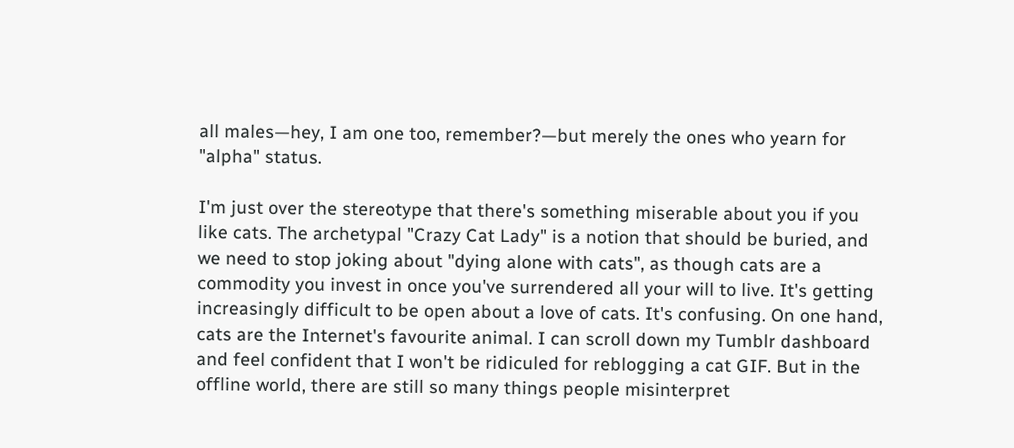all males—hey, I am one too, remember?—but merely the ones who yearn for "alpha" status.

I'm just over the stereotype that there's something miserable about you if you like cats. The archetypal "Crazy Cat Lady" is a notion that should be buried, and we need to stop joking about "dying alone with cats", as though cats are a commodity you invest in once you've surrendered all your will to live. It's getting increasingly difficult to be open about a love of cats. It's confusing. On one hand, cats are the Internet's favourite animal. I can scroll down my Tumblr dashboard and feel confident that I won't be ridiculed for reblogging a cat GIF. But in the offline world, there are still so many things people misinterpret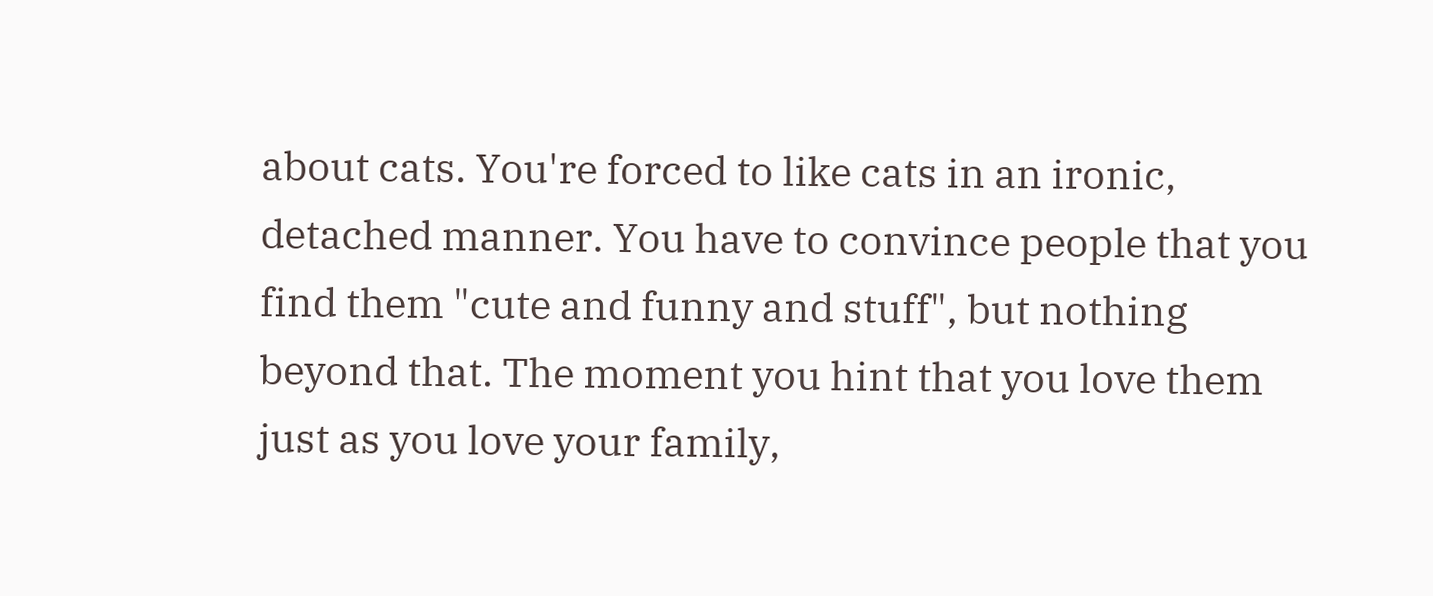about cats. You're forced to like cats in an ironic, detached manner. You have to convince people that you find them "cute and funny and stuff", but nothing beyond that. The moment you hint that you love them just as you love your family,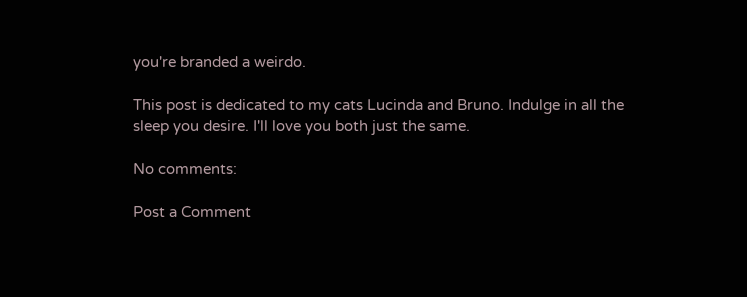you're branded a weirdo.

This post is dedicated to my cats Lucinda and Bruno. Indulge in all the sleep you desire. I'll love you both just the same.

No comments:

Post a Comment